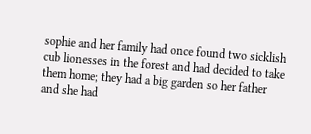sophie and her family had once found two sicklish cub lionesses in the forest and had decided to take them home; they had a big garden so her father and she had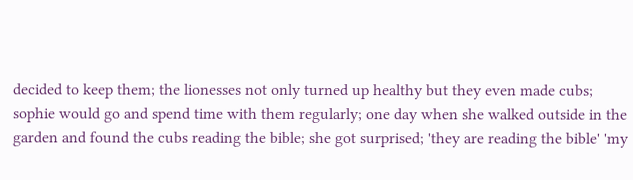decided to keep them; the lionesses not only turned up healthy but they even made cubs; sophie would go and spend time with them regularly; one day when she walked outside in the garden and found the cubs reading the bible; she got surprised; 'they are reading the bible' 'my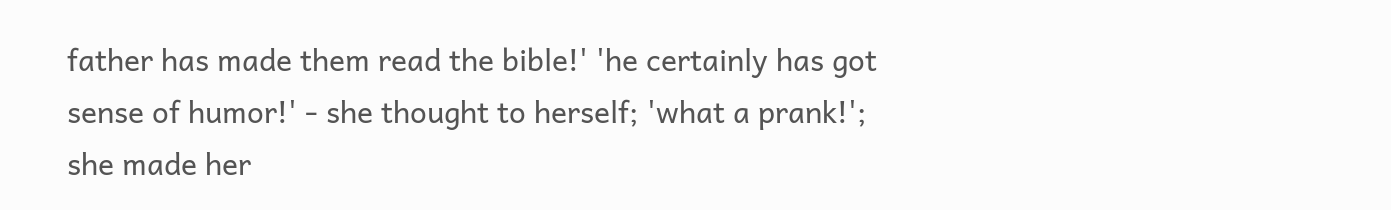father has made them read the bible!' 'he certainly has got sense of humor!' - she thought to herself; 'what a prank!'; she made her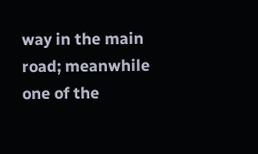way in the main road; meanwhile one of the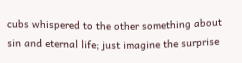cubs whispered to the other something about sin and eternal life; just imagine the surprise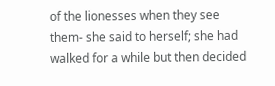of the lionesses when they see them- she said to herself; she had walked for a while but then decided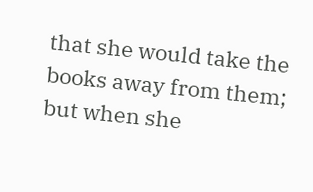that she would take the books away from them; but when she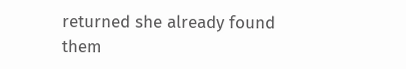returned she already found them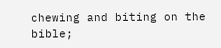chewing and biting on the bible;